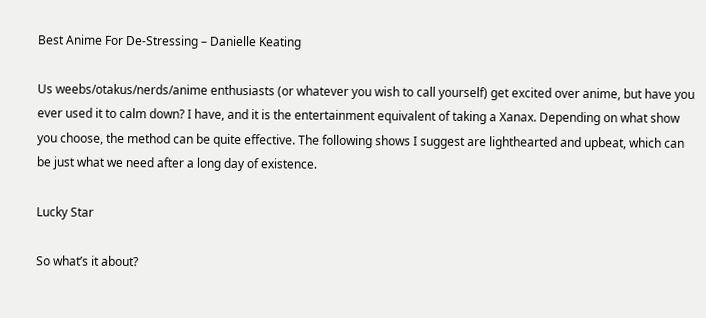Best Anime For De-Stressing – Danielle Keating

Us weebs/otakus/nerds/anime enthusiasts (or whatever you wish to call yourself) get excited over anime, but have you ever used it to calm down? I have, and it is the entertainment equivalent of taking a Xanax. Depending on what show you choose, the method can be quite effective. The following shows I suggest are lighthearted and upbeat, which can be just what we need after a long day of existence.

Lucky Star

So what’s it about?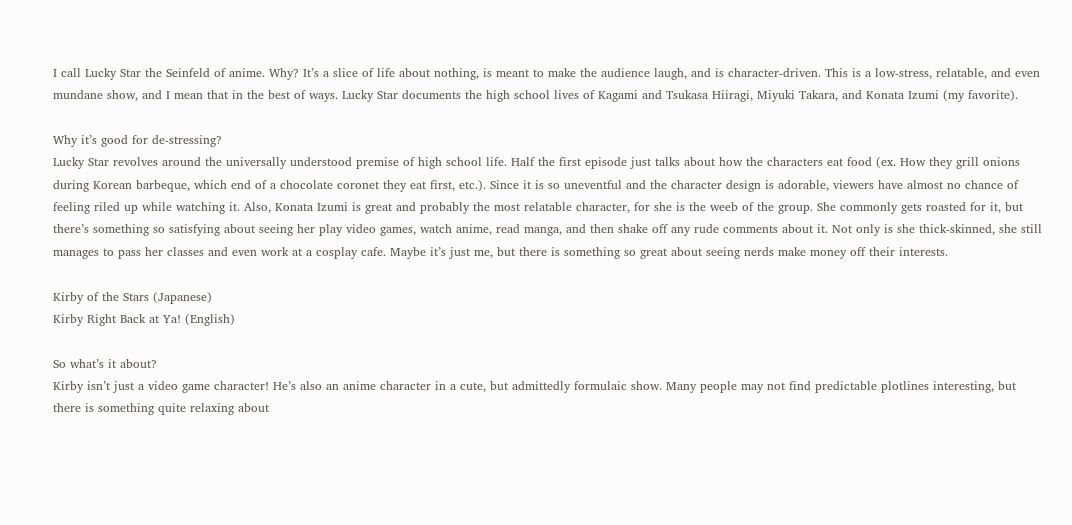I call Lucky Star the Seinfeld of anime. Why? It’s a slice of life about nothing, is meant to make the audience laugh, and is character-driven. This is a low-stress, relatable, and even mundane show, and I mean that in the best of ways. Lucky Star documents the high school lives of Kagami and Tsukasa Hiiragi, Miyuki Takara, and Konata Izumi (my favorite).

Why it’s good for de-stressing?
Lucky Star revolves around the universally understood premise of high school life. Half the first episode just talks about how the characters eat food (ex. How they grill onions during Korean barbeque, which end of a chocolate coronet they eat first, etc.). Since it is so uneventful and the character design is adorable, viewers have almost no chance of feeling riled up while watching it. Also, Konata Izumi is great and probably the most relatable character, for she is the weeb of the group. She commonly gets roasted for it, but there’s something so satisfying about seeing her play video games, watch anime, read manga, and then shake off any rude comments about it. Not only is she thick-skinned, she still manages to pass her classes and even work at a cosplay cafe. Maybe it’s just me, but there is something so great about seeing nerds make money off their interests.

Kirby of the Stars (Japanese)
Kirby Right Back at Ya! (English)

So what’s it about?
Kirby isn’t just a video game character! He’s also an anime character in a cute, but admittedly formulaic show. Many people may not find predictable plotlines interesting, but there is something quite relaxing about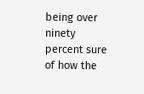being over ninety percent sure of how the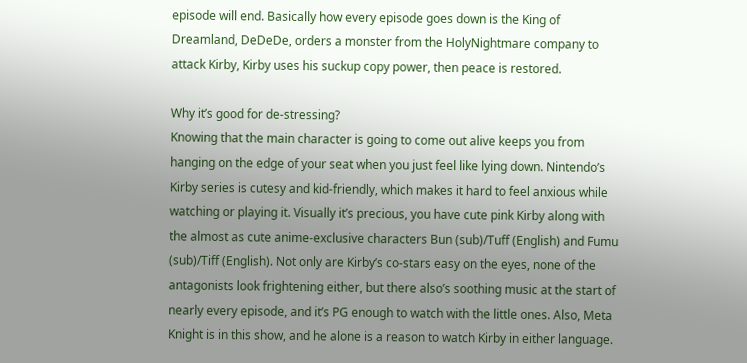episode will end. Basically how every episode goes down is the King of Dreamland, DeDeDe, orders a monster from the HolyNightmare company to attack Kirby, Kirby uses his suckup copy power, then peace is restored.

Why it’s good for de-stressing?
Knowing that the main character is going to come out alive keeps you from hanging on the edge of your seat when you just feel like lying down. Nintendo’s Kirby series is cutesy and kid-friendly, which makes it hard to feel anxious while watching or playing it. Visually it’s precious, you have cute pink Kirby along with the almost as cute anime-exclusive characters Bun (sub)/Tuff (English) and Fumu (sub)/Tiff (English). Not only are Kirby’s co-stars easy on the eyes, none of the antagonists look frightening either, but there also’s soothing music at the start of nearly every episode, and it’s PG enough to watch with the little ones. Also, Meta Knight is in this show, and he alone is a reason to watch Kirby in either language.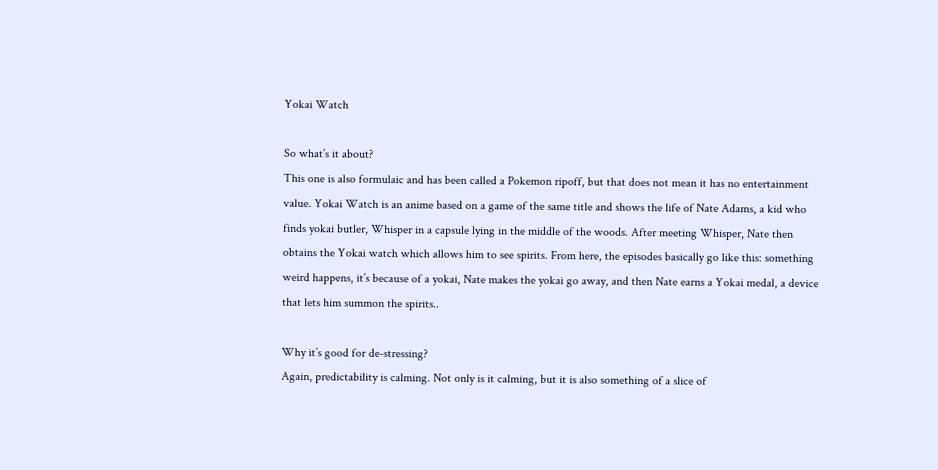Yokai Watch

So what’s it about?
This one is also formulaic and has been called a Pokemon ripoff, but that does not mean it has no entertainment value. Yokai Watch is an anime based on a game of the same title and shows the life of Nate Adams, a kid who finds yokai butler, Whisper in a capsule lying in the middle of the woods. After meeting Whisper, Nate then obtains the Yokai watch which allows him to see spirits. From here, the episodes basically go like this: something weird happens, it’s because of a yokai, Nate makes the yokai go away, and then Nate earns a Yokai medal, a device that lets him summon the spirits..

Why it’s good for de-stressing?
Again, predictability is calming. Not only is it calming, but it is also something of a slice of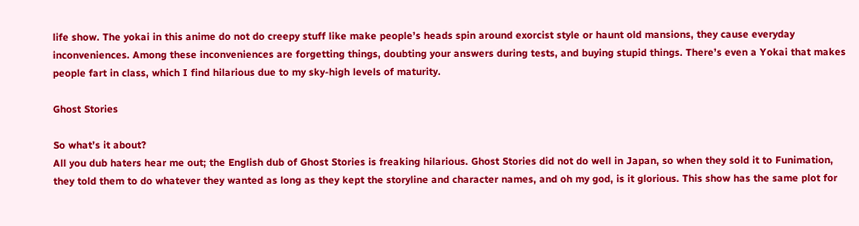life show. The yokai in this anime do not do creepy stuff like make people’s heads spin around exorcist style or haunt old mansions, they cause everyday inconveniences. Among these inconveniences are forgetting things, doubting your answers during tests, and buying stupid things. There’s even a Yokai that makes people fart in class, which I find hilarious due to my sky-high levels of maturity.

Ghost Stories

So what’s it about?
All you dub haters hear me out; the English dub of Ghost Stories is freaking hilarious. Ghost Stories did not do well in Japan, so when they sold it to Funimation, they told them to do whatever they wanted as long as they kept the storyline and character names, and oh my god, is it glorious. This show has the same plot for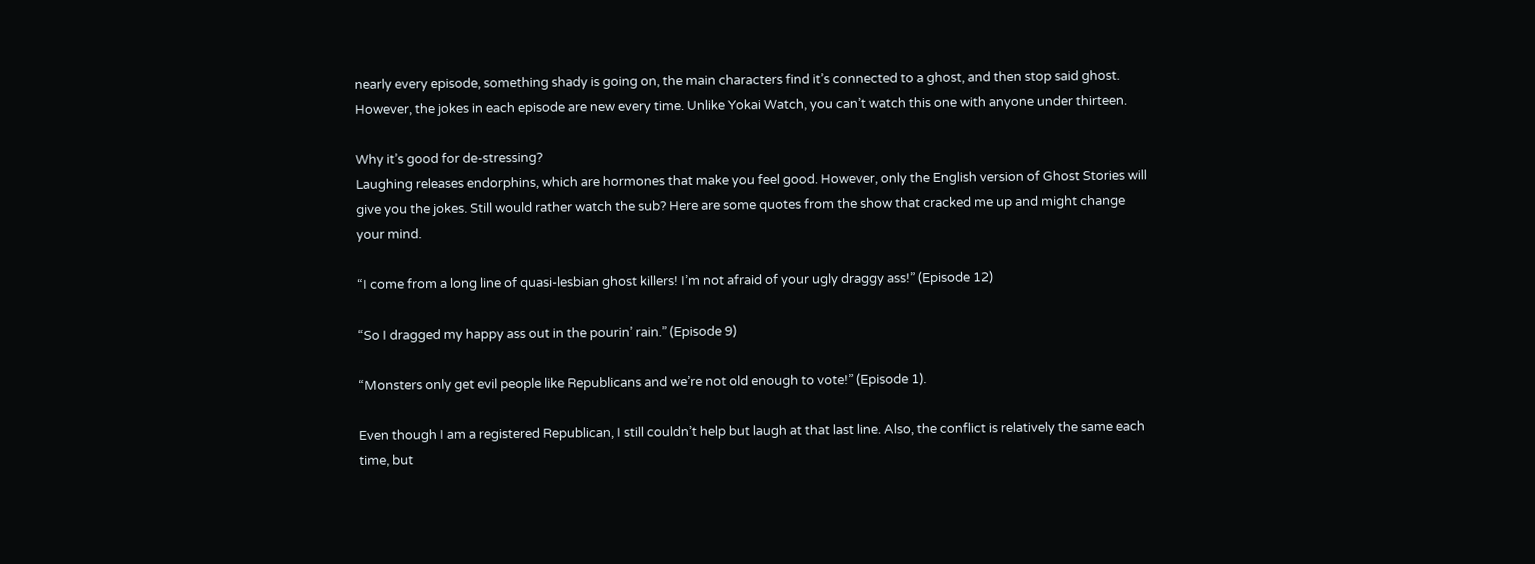nearly every episode, something shady is going on, the main characters find it’s connected to a ghost, and then stop said ghost. However, the jokes in each episode are new every time. Unlike Yokai Watch, you can’t watch this one with anyone under thirteen.

Why it’s good for de-stressing?
Laughing releases endorphins, which are hormones that make you feel good. However, only the English version of Ghost Stories will give you the jokes. Still would rather watch the sub? Here are some quotes from the show that cracked me up and might change your mind.

“I come from a long line of quasi-lesbian ghost killers! I’m not afraid of your ugly draggy ass!” (Episode 12)

“So I dragged my happy ass out in the pourin’ rain.” (Episode 9)

“Monsters only get evil people like Republicans and we’re not old enough to vote!” (Episode 1).

Even though I am a registered Republican, I still couldn’t help but laugh at that last line. Also, the conflict is relatively the same each time, but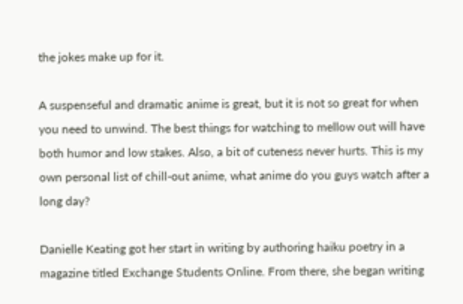the jokes make up for it.

A suspenseful and dramatic anime is great, but it is not so great for when you need to unwind. The best things for watching to mellow out will have both humor and low stakes. Also, a bit of cuteness never hurts. This is my own personal list of chill-out anime, what anime do you guys watch after a long day?

Danielle Keating got her start in writing by authoring haiku poetry in a magazine titled Exchange Students Online. From there, she began writing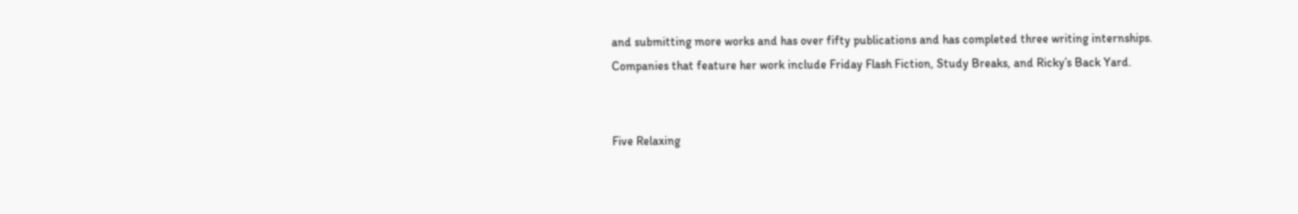and submitting more works and has over fifty publications and has completed three writing internships. Companies that feature her work include Friday Flash Fiction, Study Breaks, and Ricky’s Back Yard.


Five Relaxing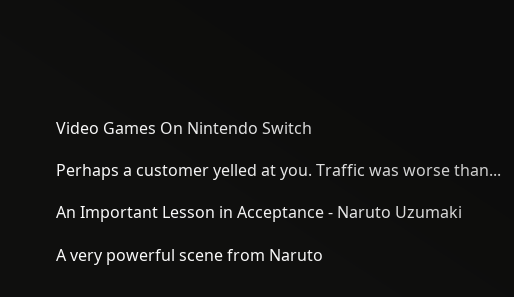Video Games On Nintendo Switch

Perhaps a customer yelled at you. Traffic was worse than...

An Important Lesson in Acceptance - Naruto Uzumaki

A very powerful scene from Naruto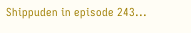Shippuden in episode 243...